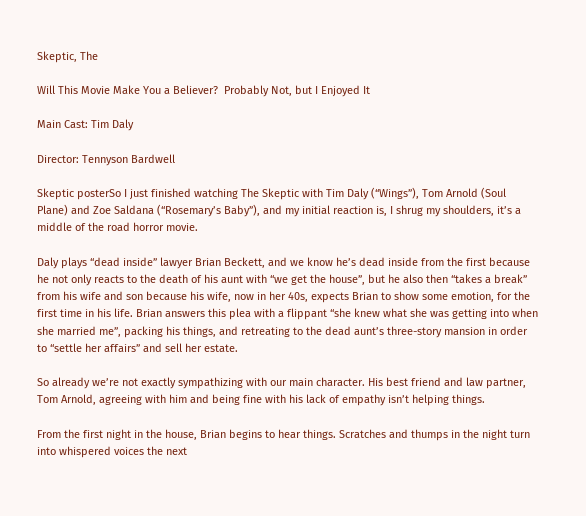Skeptic, The

Will This Movie Make You a Believer?  Probably Not, but I Enjoyed It

Main Cast: Tim Daly

Director: Tennyson Bardwell

Skeptic posterSo I just finished watching The Skeptic with Tim Daly (“Wings”), Tom Arnold (Soul Plane) and Zoe Saldana (“Rosemary’s Baby”), and my initial reaction is, I shrug my shoulders, it’s a middle of the road horror movie.

Daly plays “dead inside” lawyer Brian Beckett, and we know he’s dead inside from the first because he not only reacts to the death of his aunt with “we get the house”, but he also then “takes a break” from his wife and son because his wife, now in her 40s, expects Brian to show some emotion, for the first time in his life. Brian answers this plea with a flippant “she knew what she was getting into when she married me”, packing his things, and retreating to the dead aunt’s three-story mansion in order to “settle her affairs” and sell her estate.

So already we’re not exactly sympathizing with our main character. His best friend and law partner, Tom Arnold, agreeing with him and being fine with his lack of empathy isn’t helping things.

From the first night in the house, Brian begins to hear things. Scratches and thumps in the night turn into whispered voices the next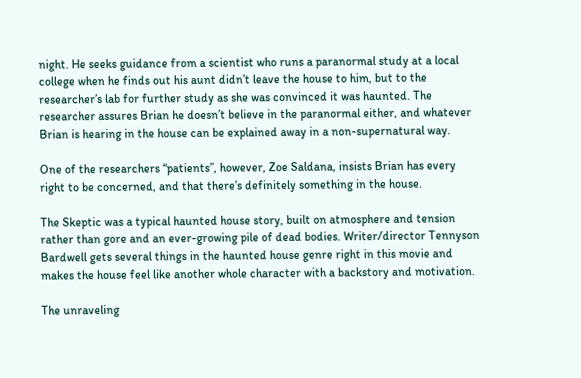night. He seeks guidance from a scientist who runs a paranormal study at a local college when he finds out his aunt didn’t leave the house to him, but to the researcher’s lab for further study as she was convinced it was haunted. The researcher assures Brian he doesn’t believe in the paranormal either, and whatever Brian is hearing in the house can be explained away in a non-supernatural way.

One of the researchers “patients”, however, Zoe Saldana, insists Brian has every right to be concerned, and that there’s definitely something in the house.

The Skeptic was a typical haunted house story, built on atmosphere and tension rather than gore and an ever-growing pile of dead bodies. Writer/director Tennyson Bardwell gets several things in the haunted house genre right in this movie and makes the house feel like another whole character with a backstory and motivation.

The unraveling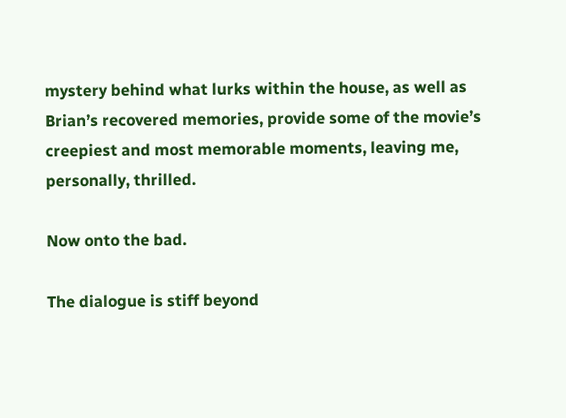mystery behind what lurks within the house, as well as Brian’s recovered memories, provide some of the movie’s creepiest and most memorable moments, leaving me, personally, thrilled.

Now onto the bad.

The dialogue is stiff beyond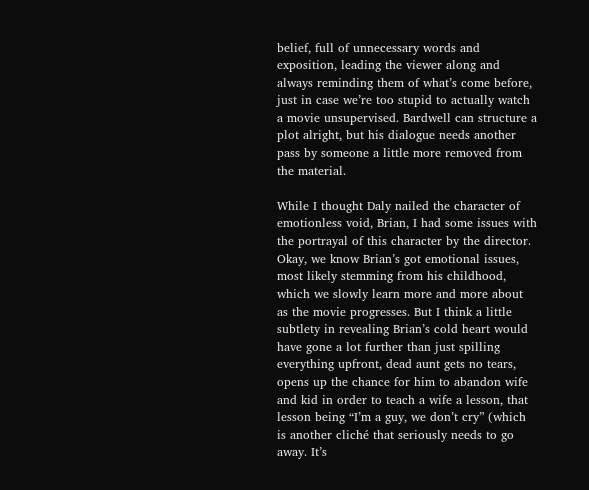belief, full of unnecessary words and exposition, leading the viewer along and always reminding them of what’s come before, just in case we’re too stupid to actually watch a movie unsupervised. Bardwell can structure a plot alright, but his dialogue needs another pass by someone a little more removed from the material.

While I thought Daly nailed the character of emotionless void, Brian, I had some issues with the portrayal of this character by the director. Okay, we know Brian’s got emotional issues, most likely stemming from his childhood, which we slowly learn more and more about as the movie progresses. But I think a little subtlety in revealing Brian’s cold heart would have gone a lot further than just spilling everything upfront, dead aunt gets no tears, opens up the chance for him to abandon wife and kid in order to teach a wife a lesson, that lesson being “I’m a guy, we don’t cry” (which is another cliché that seriously needs to go away. It’s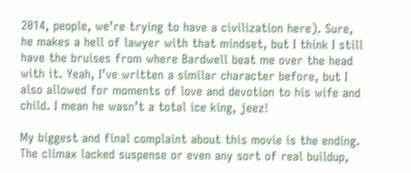2014, people, we’re trying to have a civilization here). Sure, he makes a hell of lawyer with that mindset, but I think I still have the bruises from where Bardwell beat me over the head with it. Yeah, I’ve written a similar character before, but I also allowed for moments of love and devotion to his wife and child. I mean he wasn’t a total ice king, jeez!

My biggest and final complaint about this movie is the ending. The climax lacked suspense or even any sort of real buildup,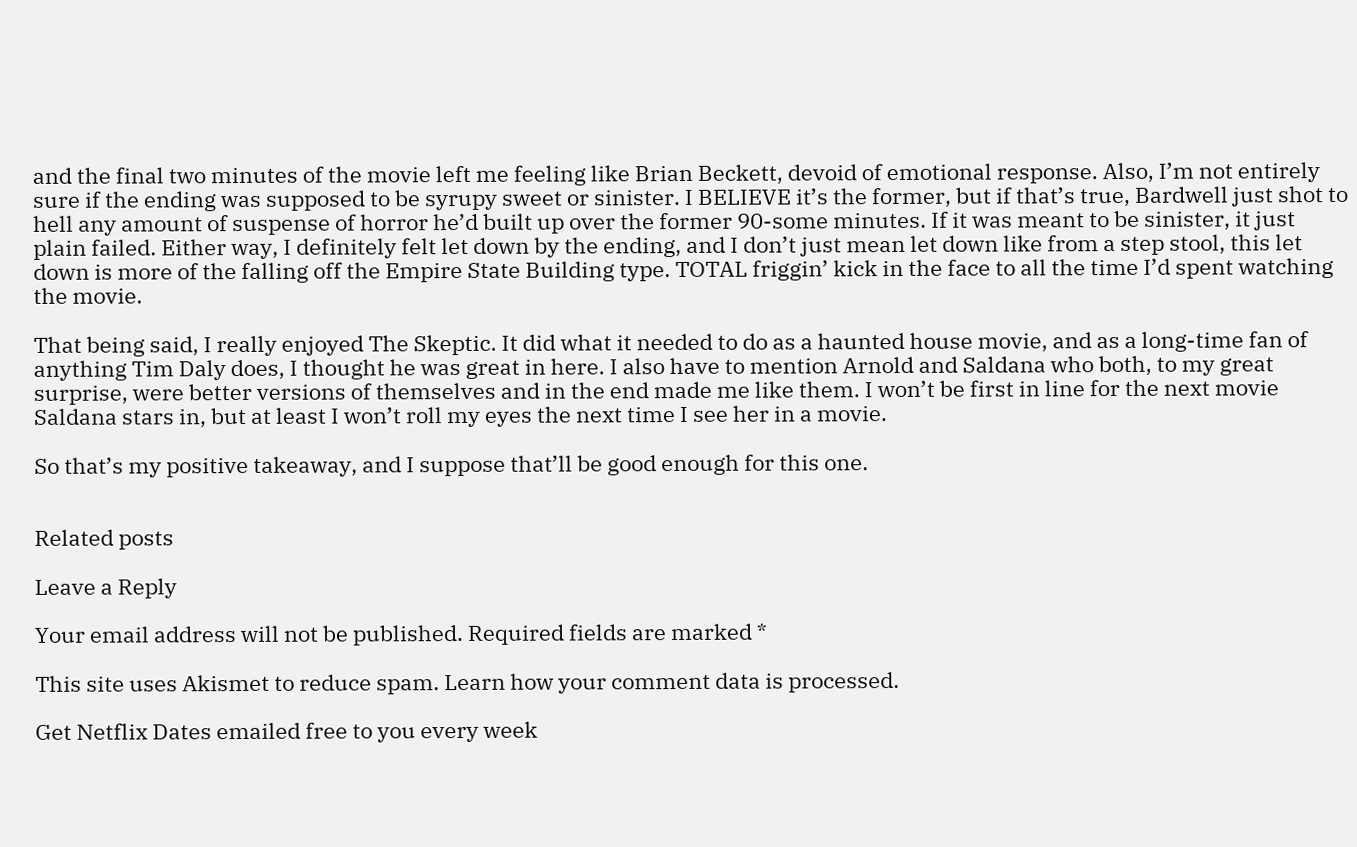and the final two minutes of the movie left me feeling like Brian Beckett, devoid of emotional response. Also, I’m not entirely sure if the ending was supposed to be syrupy sweet or sinister. I BELIEVE it’s the former, but if that’s true, Bardwell just shot to hell any amount of suspense of horror he’d built up over the former 90-some minutes. If it was meant to be sinister, it just plain failed. Either way, I definitely felt let down by the ending, and I don’t just mean let down like from a step stool, this let down is more of the falling off the Empire State Building type. TOTAL friggin’ kick in the face to all the time I’d spent watching the movie.

That being said, I really enjoyed The Skeptic. It did what it needed to do as a haunted house movie, and as a long-time fan of anything Tim Daly does, I thought he was great in here. I also have to mention Arnold and Saldana who both, to my great surprise, were better versions of themselves and in the end made me like them. I won’t be first in line for the next movie Saldana stars in, but at least I won’t roll my eyes the next time I see her in a movie.

So that’s my positive takeaway, and I suppose that’ll be good enough for this one.


Related posts

Leave a Reply

Your email address will not be published. Required fields are marked *

This site uses Akismet to reduce spam. Learn how your comment data is processed.

Get Netflix Dates emailed free to you every week